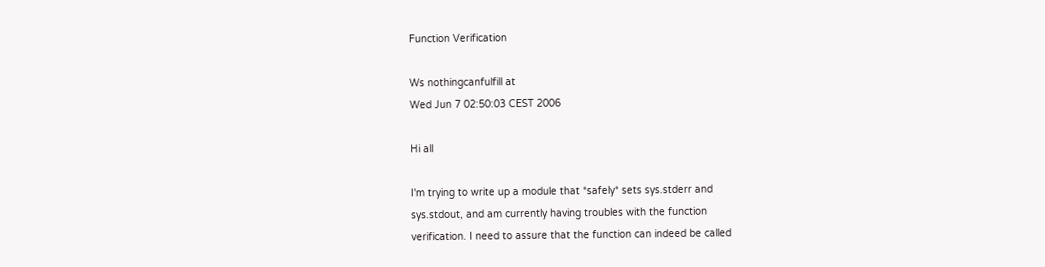Function Verification

Ws nothingcanfulfill at
Wed Jun 7 02:50:03 CEST 2006

Hi all

I'm trying to write up a module that *safely* sets sys.stderr and
sys.stdout, and am currently having troubles with the function
verification. I need to assure that the function can indeed be called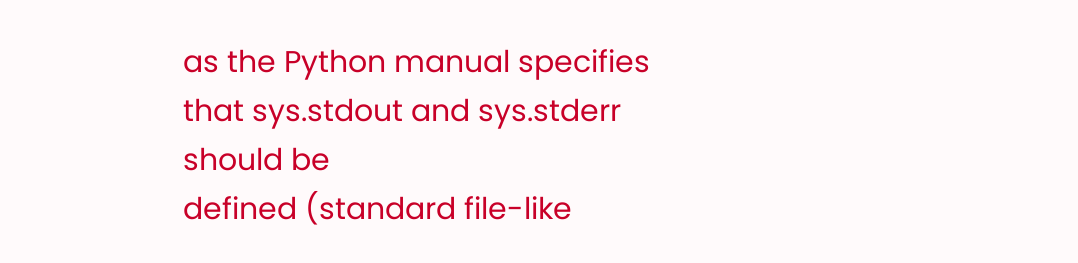as the Python manual specifies that sys.stdout and sys.stderr should be
defined (standard file-like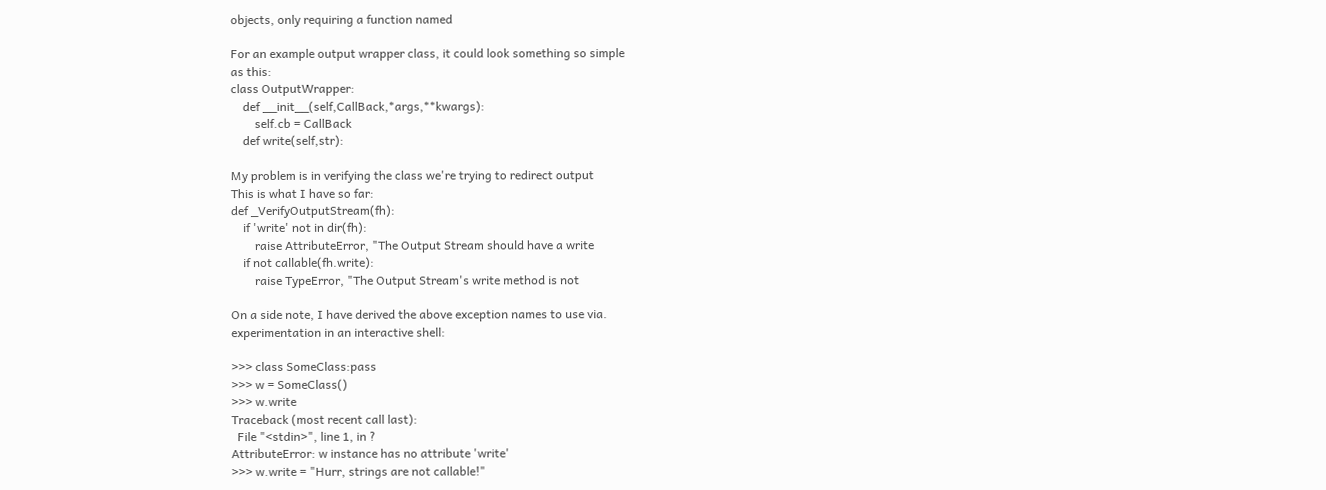objects, only requiring a function named

For an example output wrapper class, it could look something so simple
as this:
class OutputWrapper:
    def __init__(self,CallBack,*args,**kwargs):
        self.cb = CallBack
    def write(self,str):

My problem is in verifying the class we're trying to redirect output
This is what I have so far:
def _VerifyOutputStream(fh):
    if 'write' not in dir(fh):
        raise AttributeError, "The Output Stream should have a write
    if not callable(fh.write):
        raise TypeError, "The Output Stream's write method is not

On a side note, I have derived the above exception names to use via.
experimentation in an interactive shell:

>>> class SomeClass:pass
>>> w = SomeClass()
>>> w.write
Traceback (most recent call last):
  File "<stdin>", line 1, in ?
AttributeError: w instance has no attribute 'write'
>>> w.write = "Hurr, strings are not callable!"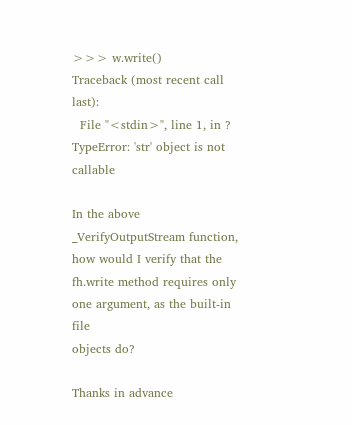>>> w.write()
Traceback (most recent call last):
  File "<stdin>", line 1, in ?
TypeError: 'str' object is not callable

In the above _VerifyOutputStream function, how would I verify that the
fh.write method requires only one argument, as the built-in file
objects do?

Thanks in advance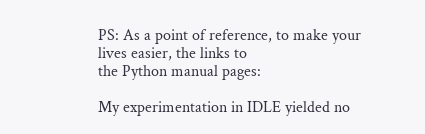PS: As a point of reference, to make your lives easier, the links to
the Python manual pages:

My experimentation in IDLE yielded no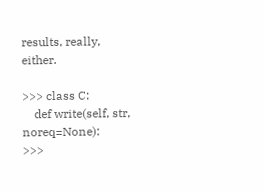results, really, either.

>>> class C:
    def write(self, str, noreq=None):
>>>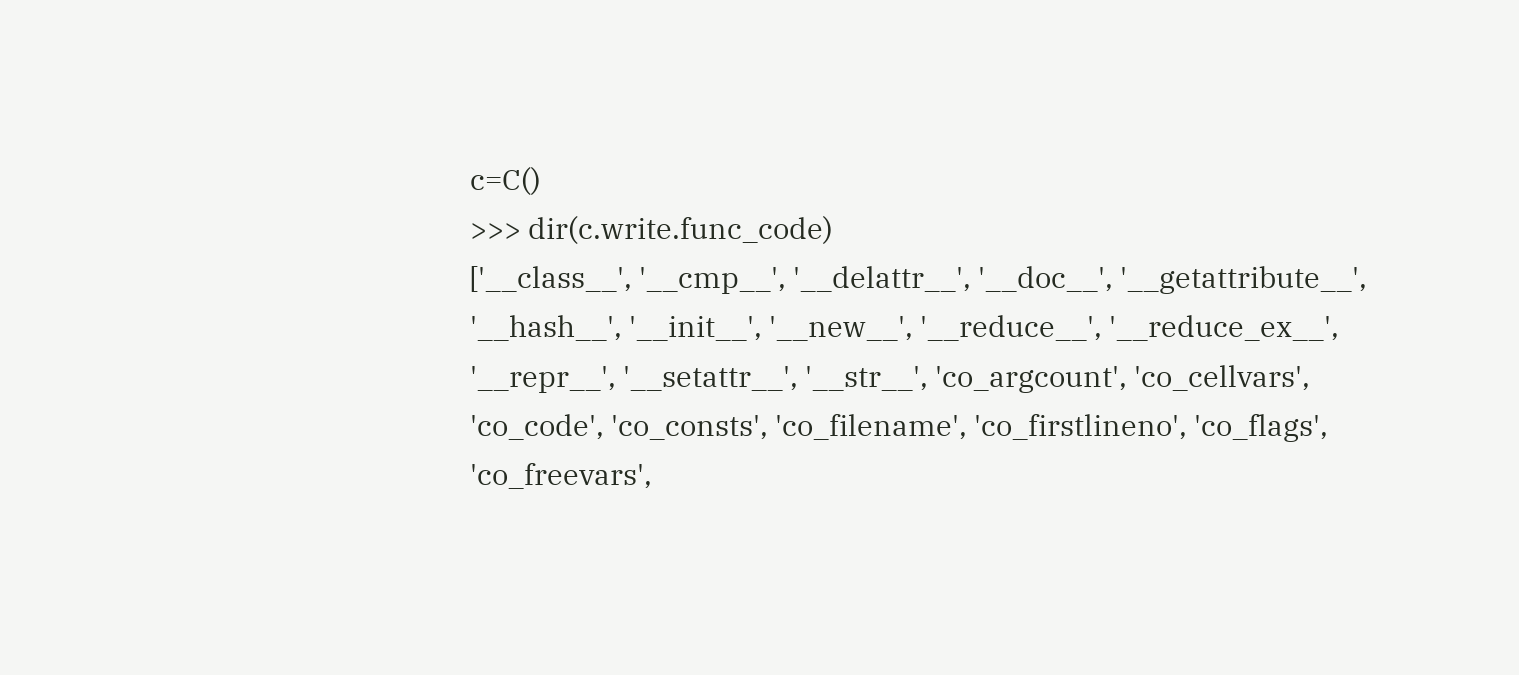c=C()
>>> dir(c.write.func_code)
['__class__', '__cmp__', '__delattr__', '__doc__', '__getattribute__',
'__hash__', '__init__', '__new__', '__reduce__', '__reduce_ex__',
'__repr__', '__setattr__', '__str__', 'co_argcount', 'co_cellvars',
'co_code', 'co_consts', 'co_filename', 'co_firstlineno', 'co_flags',
'co_freevars',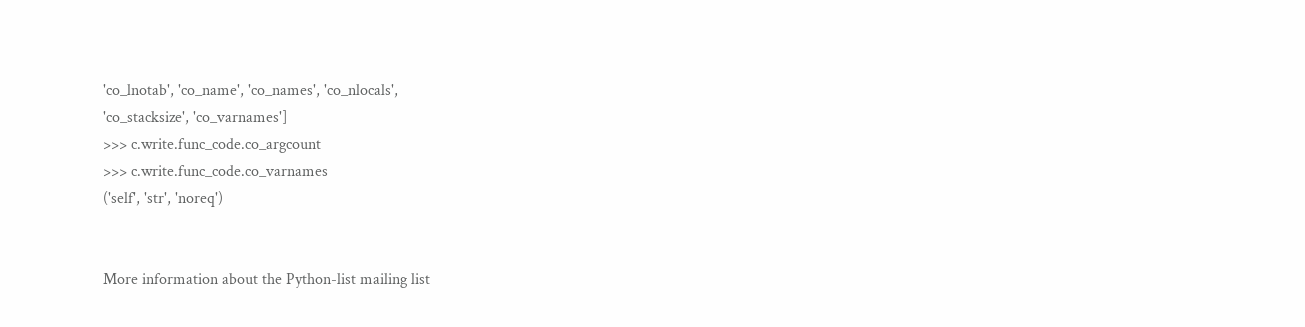'co_lnotab', 'co_name', 'co_names', 'co_nlocals',
'co_stacksize', 'co_varnames']
>>> c.write.func_code.co_argcount
>>> c.write.func_code.co_varnames
('self', 'str', 'noreq')


More information about the Python-list mailing list